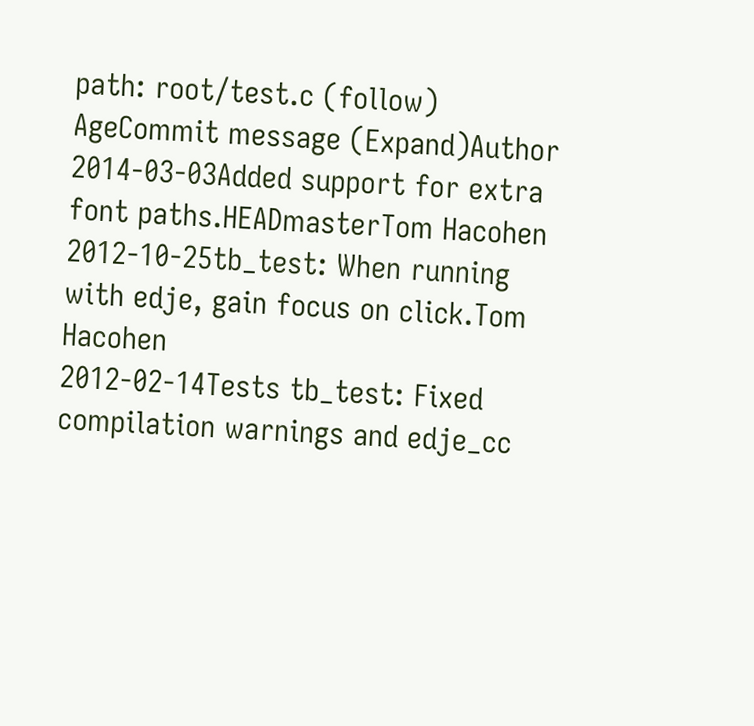path: root/test.c (follow)
AgeCommit message (Expand)Author
2014-03-03Added support for extra font paths.HEADmasterTom Hacohen
2012-10-25tb_test: When running with edje, gain focus on click.Tom Hacohen
2012-02-14Tests tb_test: Fixed compilation warnings and edje_cc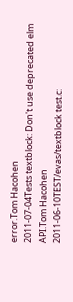error.Tom Hacohen
2011-07-04Tests textblock: Don't use deprecated elm API.Tom Hacohen
2011-06-10TEST/evas/textblock test.c: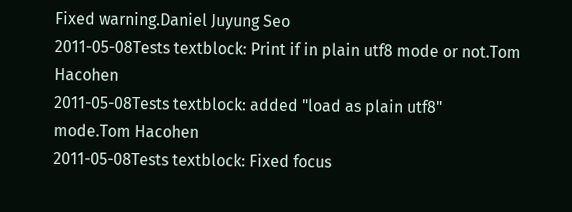Fixed warning.Daniel Juyung Seo
2011-05-08Tests textblock: Print if in plain utf8 mode or not.Tom Hacohen
2011-05-08Tests textblock: added "load as plain utf8" mode.Tom Hacohen
2011-05-08Tests textblock: Fixed focus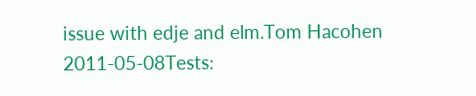issue with edje and elm.Tom Hacohen
2011-05-08Tests: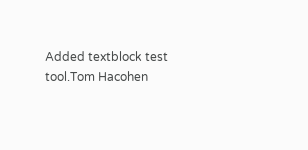Added textblock test tool.Tom Hacohen